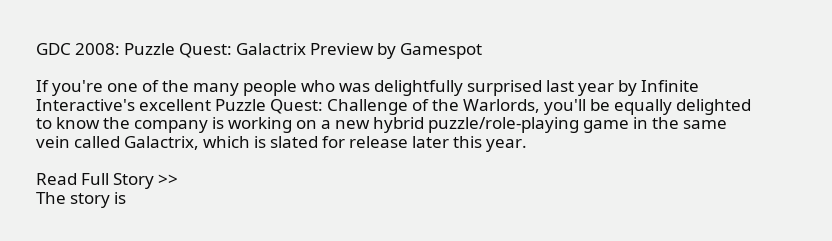GDC 2008: Puzzle Quest: Galactrix Preview by Gamespot

If you're one of the many people who was delightfully surprised last year by Infinite Interactive's excellent Puzzle Quest: Challenge of the Warlords, you'll be equally delighted to know the company is working on a new hybrid puzzle/role-playing game in the same vein called Galactrix, which is slated for release later this year.

Read Full Story >>
The story is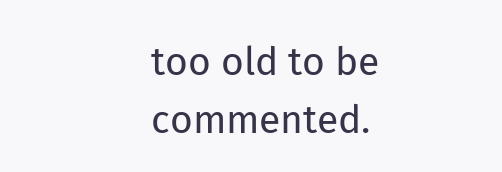too old to be commented.